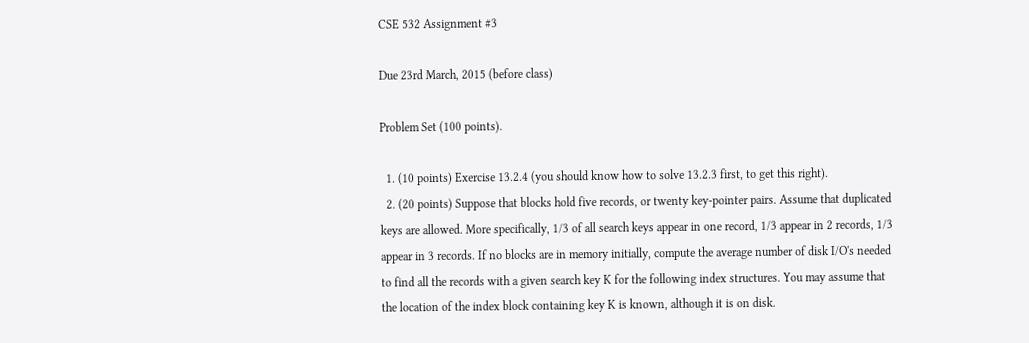CSE 532 Assignment #3

Due 23rd March, 2015 (before class)

Problem Set (100 points).

  1. (10 points) Exercise 13.2.4 (you should know how to solve 13.2.3 first, to get this right).
  2. (20 points) Suppose that blocks hold five records, or twenty key-pointer pairs. Assume that duplicated keys are allowed. More specifically, 1/3 of all search keys appear in one record, 1/3 appear in 2 records, 1/3 appear in 3 records. If no blocks are in memory initially, compute the average number of disk I/O's needed to find all the records with a given search key K for the following index structures. You may assume that the location of the index block containing key K is known, although it is on disk.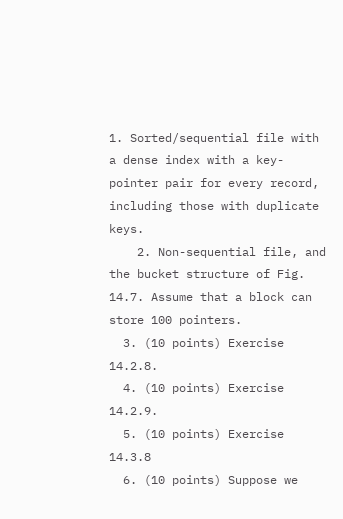1. Sorted/sequential file with a dense index with a key-pointer pair for every record, including those with duplicate keys.
    2. Non-sequential file, and the bucket structure of Fig. 14.7. Assume that a block can store 100 pointers.
  3. (10 points) Exercise 14.2.8.
  4. (10 points) Exercise 14.2.9.
  5. (10 points) Exercise 14.3.8
  6. (10 points) Suppose we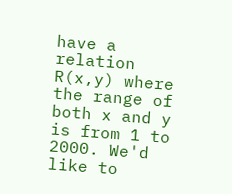have a relation R(x,y) where the range of both x and y is from 1 to 2000. We'd like to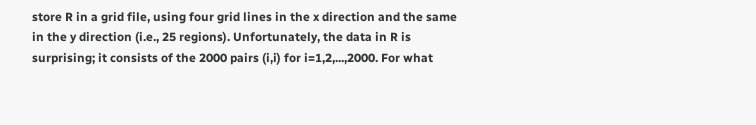store R in a grid file, using four grid lines in the x direction and the same in the y direction (i.e., 25 regions). Unfortunately, the data in R is surprising; it consists of the 2000 pairs (i,i) for i=1,2,...,2000. For what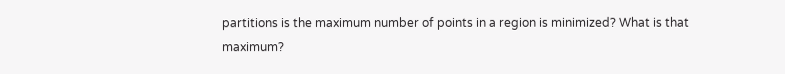partitions is the maximum number of points in a region is minimized? What is that maximum?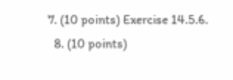7. (10 points) Exercise 14.5.6.
  8. (10 points)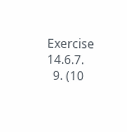Exercise 14.6.7.
  9. (10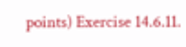points) Exercise 14.6.11.